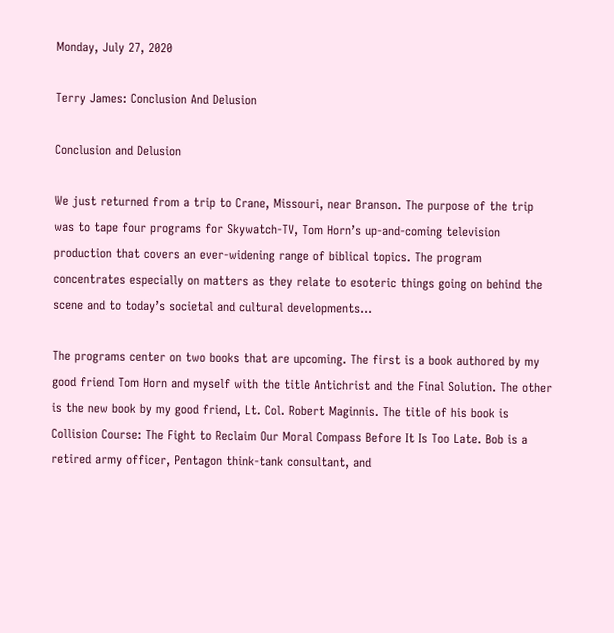Monday, July 27, 2020

Terry James: Conclusion And Delusion

Conclusion and Delusion

We just returned from a trip to Crane, Missouri, near Branson. The purpose of the trip was to tape four programs for Skywatch-TV, Tom Horn’s up-and-coming television production that covers an ever-widening range of biblical topics. The program concentrates especially on matters as they relate to esoteric things going on behind the scene and to today’s societal and cultural developments...

The programs center on two books that are upcoming. The first is a book authored by my good friend Tom Horn and myself with the title Antichrist and the Final Solution. The other is the new book by my good friend, Lt. Col. Robert Maginnis. The title of his book is Collision Course: The Fight to Reclaim Our Moral Compass Before It Is Too Late. Bob is a retired army officer, Pentagon think-tank consultant, and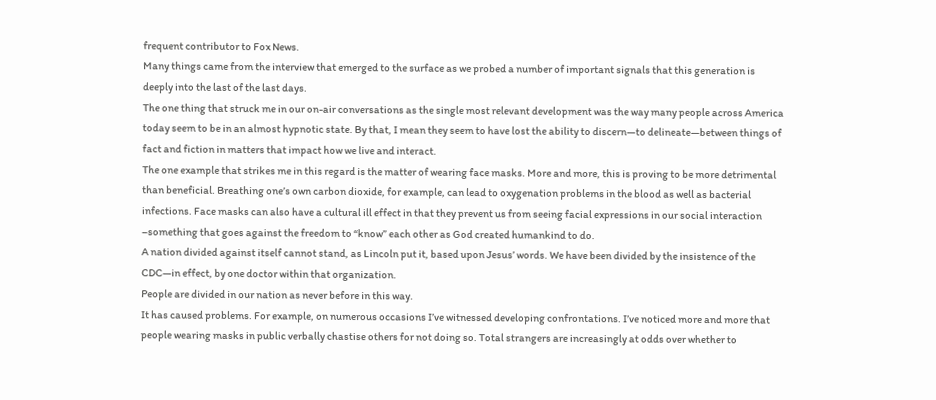frequent contributor to Fox News.
Many things came from the interview that emerged to the surface as we probed a number of important signals that this generation is deeply into the last of the last days.
The one thing that struck me in our on-air conversations as the single most relevant development was the way many people across America today seem to be in an almost hypnotic state. By that, I mean they seem to have lost the ability to discern—to delineate—between things of fact and fiction in matters that impact how we live and interact.
The one example that strikes me in this regard is the matter of wearing face masks. More and more, this is proving to be more detrimental than beneficial. Breathing one’s own carbon dioxide, for example, can lead to oxygenation problems in the blood as well as bacterial infections. Face masks can also have a cultural ill effect in that they prevent us from seeing facial expressions in our social interaction –something that goes against the freedom to “know” each other as God created humankind to do.
A nation divided against itself cannot stand, as Lincoln put it, based upon Jesus’ words. We have been divided by the insistence of the CDC—in effect, by one doctor within that organization.
People are divided in our nation as never before in this way.
It has caused problems. For example, on numerous occasions I’ve witnessed developing confrontations. I’ve noticed more and more that people wearing masks in public verbally chastise others for not doing so. Total strangers are increasingly at odds over whether to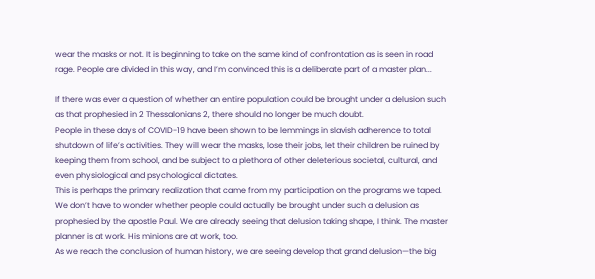wear the masks or not. It is beginning to take on the same kind of confrontation as is seen in road rage. People are divided in this way, and I’m convinced this is a deliberate part of a master plan...

If there was ever a question of whether an entire population could be brought under a delusion such as that prophesied in 2 Thessalonians 2, there should no longer be much doubt.
People in these days of COVID-19 have been shown to be lemmings in slavish adherence to total shutdown of life’s activities. They will wear the masks, lose their jobs, let their children be ruined by keeping them from school, and be subject to a plethora of other deleterious societal, cultural, and even physiological and psychological dictates.
This is perhaps the primary realization that came from my participation on the programs we taped. We don’t have to wonder whether people could actually be brought under such a delusion as prophesied by the apostle Paul. We are already seeing that delusion taking shape, I think. The master planner is at work. His minions are at work, too.
As we reach the conclusion of human history, we are seeing develop that grand delusion—the big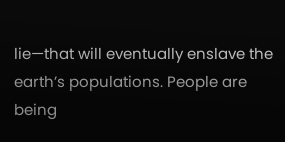lie—that will eventually enslave the earth’s populations. People are being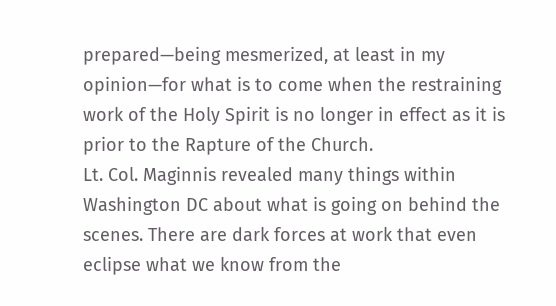prepared—being mesmerized, at least in my opinion—for what is to come when the restraining work of the Holy Spirit is no longer in effect as it is prior to the Rapture of the Church.
Lt. Col. Maginnis revealed many things within Washington DC about what is going on behind the scenes. There are dark forces at work that even eclipse what we know from the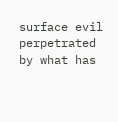surface evil perpetrated by what has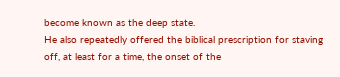become known as the deep state.
He also repeatedly offered the biblical prescription for staving off, at least for a time, the onset of the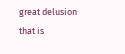great delusion that is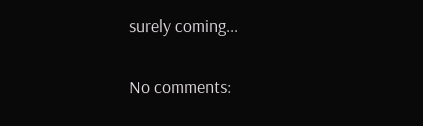surely coming...

No comments: